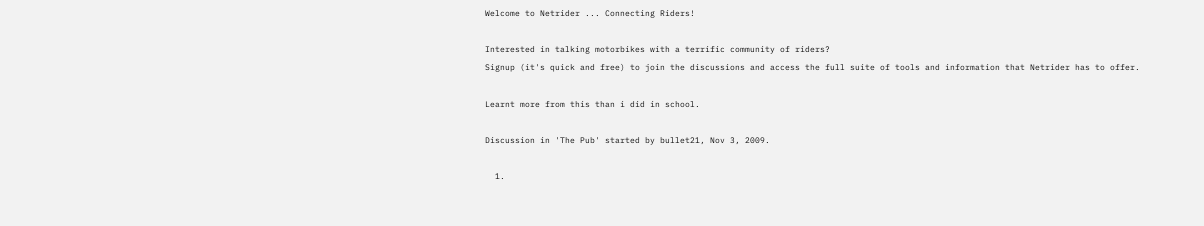Welcome to Netrider ... Connecting Riders!

Interested in talking motorbikes with a terrific community of riders?
Signup (it's quick and free) to join the discussions and access the full suite of tools and information that Netrider has to offer.

Learnt more from this than i did in school.

Discussion in 'The Pub' started by bullet21, Nov 3, 2009.

  1.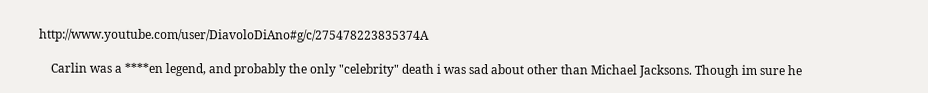http://www.youtube.com/user/DiavoloDiAno#g/c/275478223835374A

    Carlin was a ****en legend, and probably the only "celebrity" death i was sad about other than Michael Jacksons. Though im sure he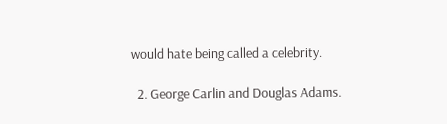would hate being called a celebrity.

  2. George Carlin and Douglas Adams.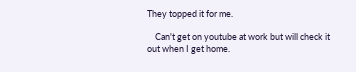They topped it for me.

    Can't get on youtube at work but will check it out when I get home.